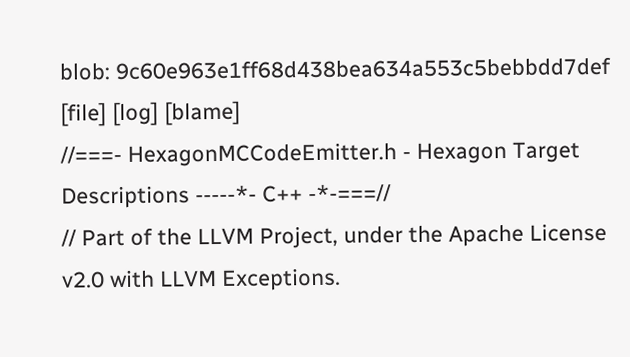blob: 9c60e963e1ff68d438bea634a553c5bebbdd7def [file] [log] [blame]
//===- HexagonMCCodeEmitter.h - Hexagon Target Descriptions -----*- C++ -*-===//
// Part of the LLVM Project, under the Apache License v2.0 with LLVM Exceptions.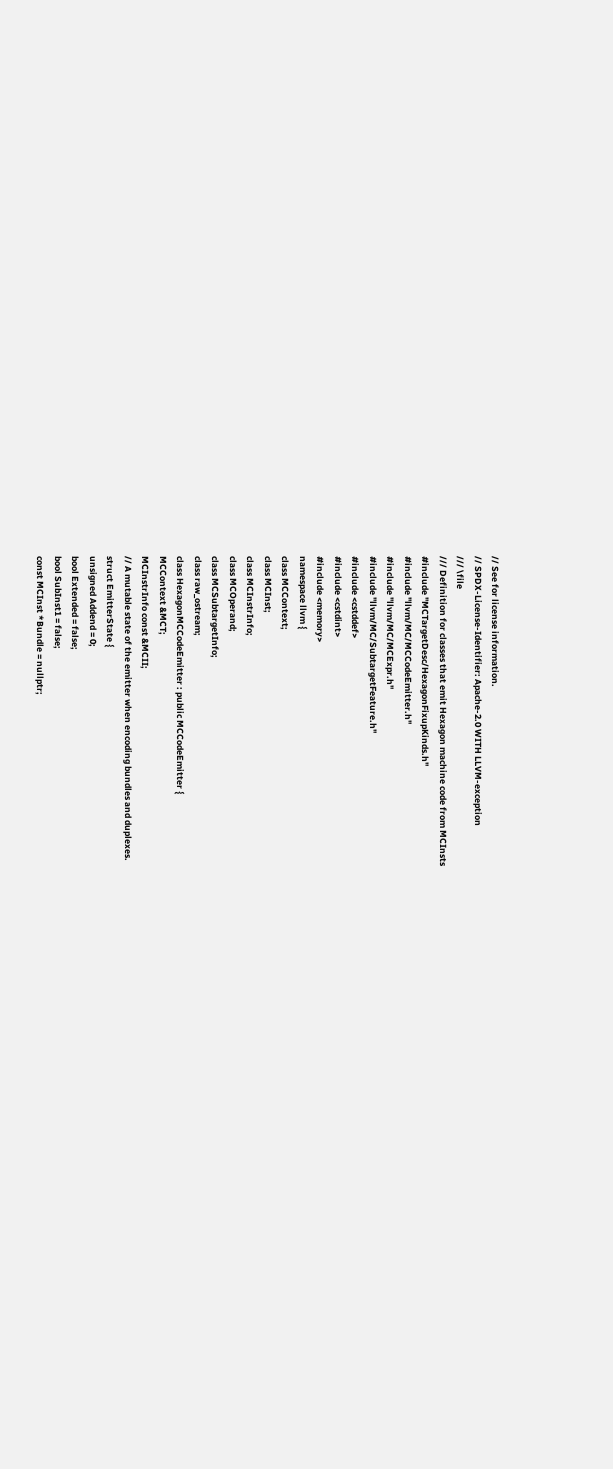// See for license information.
// SPDX-License-Identifier: Apache-2.0 WITH LLVM-exception
/// \file
/// Definition for classes that emit Hexagon machine code from MCInsts
#include "MCTargetDesc/HexagonFixupKinds.h"
#include "llvm/MC/MCCodeEmitter.h"
#include "llvm/MC/MCExpr.h"
#include "llvm/MC/SubtargetFeature.h"
#include <cstddef>
#include <cstdint>
#include <memory>
namespace llvm {
class MCContext;
class MCInst;
class MCInstrInfo;
class MCOperand;
class MCSubtargetInfo;
class raw_ostream;
class HexagonMCCodeEmitter : public MCCodeEmitter {
MCContext &MCT;
MCInstrInfo const &MCII;
// A mutable state of the emitter when encoding bundles and duplexes.
struct EmitterState {
unsigned Addend = 0;
bool Extended = false;
bool SubInst1 = false;
const MCInst *Bundle = nullptr;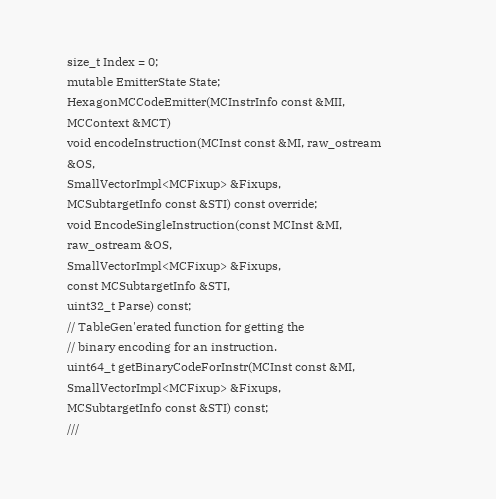size_t Index = 0;
mutable EmitterState State;
HexagonMCCodeEmitter(MCInstrInfo const &MII, MCContext &MCT)
void encodeInstruction(MCInst const &MI, raw_ostream &OS,
SmallVectorImpl<MCFixup> &Fixups,
MCSubtargetInfo const &STI) const override;
void EncodeSingleInstruction(const MCInst &MI, raw_ostream &OS,
SmallVectorImpl<MCFixup> &Fixups,
const MCSubtargetInfo &STI,
uint32_t Parse) const;
// TableGen'erated function for getting the
// binary encoding for an instruction.
uint64_t getBinaryCodeForInstr(MCInst const &MI,
SmallVectorImpl<MCFixup> &Fixups,
MCSubtargetInfo const &STI) const;
///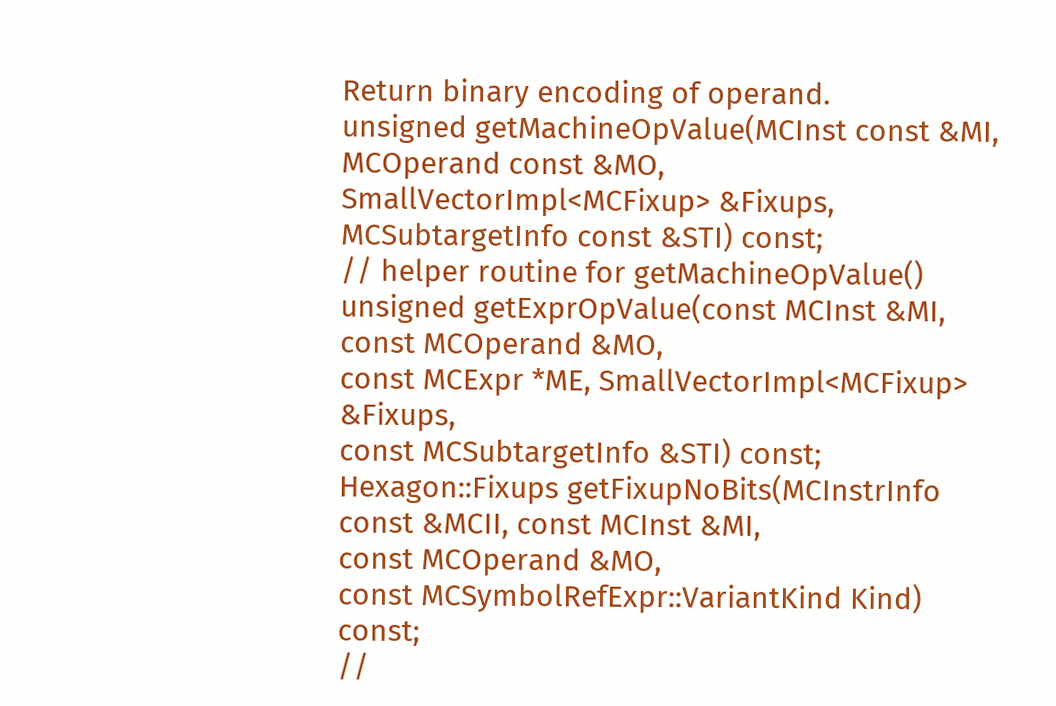Return binary encoding of operand.
unsigned getMachineOpValue(MCInst const &MI, MCOperand const &MO,
SmallVectorImpl<MCFixup> &Fixups,
MCSubtargetInfo const &STI) const;
// helper routine for getMachineOpValue()
unsigned getExprOpValue(const MCInst &MI, const MCOperand &MO,
const MCExpr *ME, SmallVectorImpl<MCFixup> &Fixups,
const MCSubtargetInfo &STI) const;
Hexagon::Fixups getFixupNoBits(MCInstrInfo const &MCII, const MCInst &MI,
const MCOperand &MO,
const MCSymbolRefExpr::VariantKind Kind) const;
//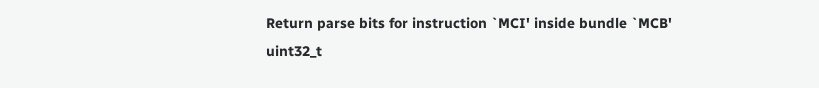Return parse bits for instruction `MCI' inside bundle `MCB'
uint32_t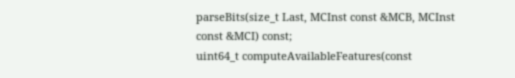parseBits(size_t Last, MCInst const &MCB, MCInst const &MCI) const;
uint64_t computeAvailableFeatures(const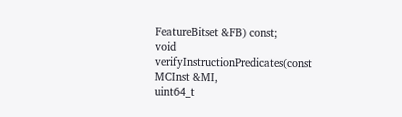FeatureBitset &FB) const;
void verifyInstructionPredicates(const MCInst &MI,
uint64_t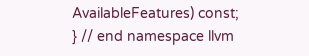AvailableFeatures) const;
} // end namespace llvm